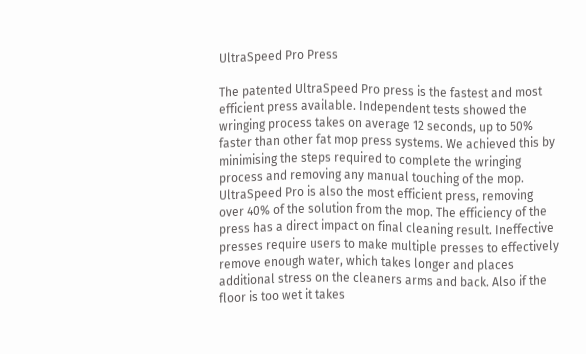UltraSpeed Pro Press

The patented UltraSpeed Pro press is the fastest and most efficient press available. Independent tests showed the wringing process takes on average 12 seconds, up to 50% faster than other fat mop press systems. We achieved this by minimising the steps required to complete the wringing process and removing any manual touching of the mop. UltraSpeed Pro is also the most efficient press, removing over 40% of the solution from the mop. The efficiency of the press has a direct impact on final cleaning result. Ineffective presses require users to make multiple presses to effectively remove enough water, which takes longer and places additional stress on the cleaners arms and back. Also if the floor is too wet it takes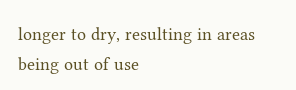longer to dry, resulting in areas being out of use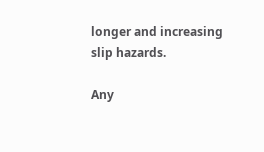longer and increasing slip hazards.

Any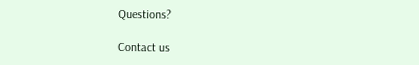Questions?

Contact us